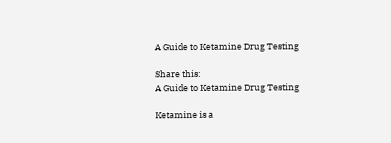A Guide to Ketamine Drug Testing

Share this:
A Guide to Ketamine Drug Testing

Ketamine is a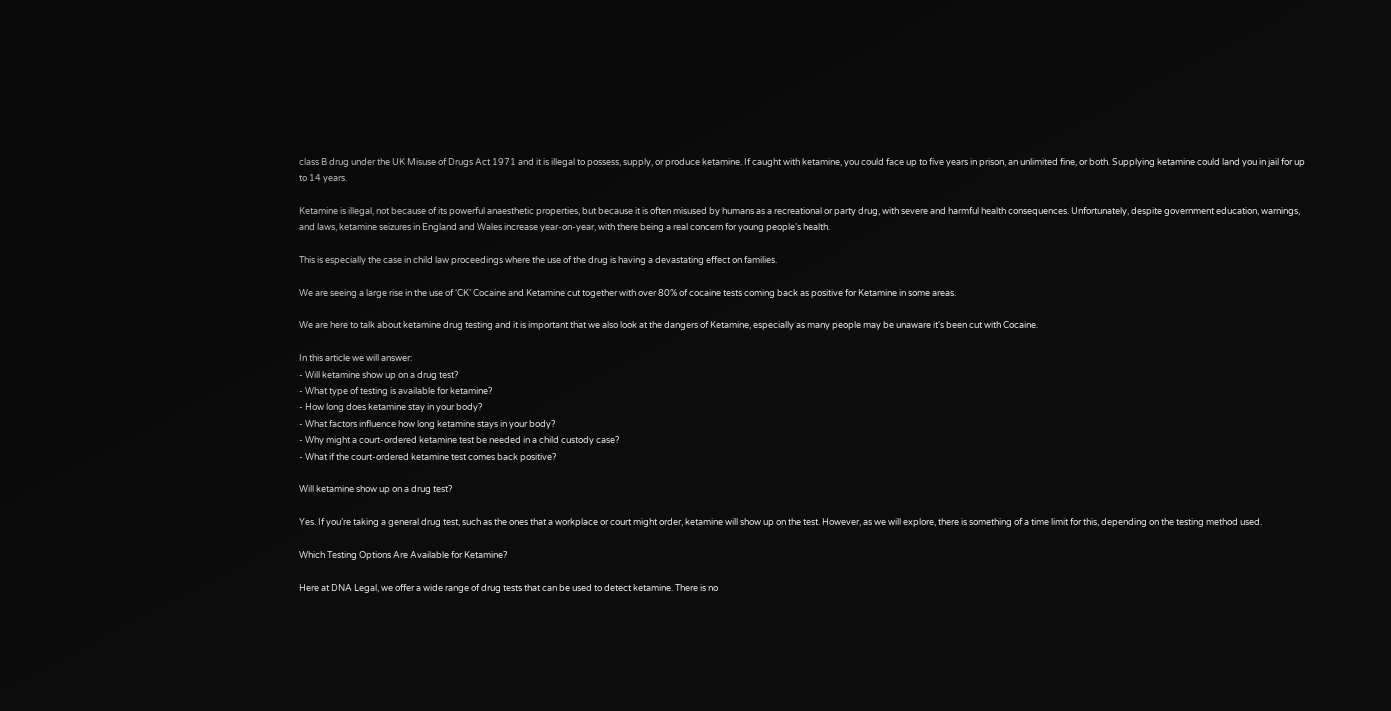class B drug under the UK Misuse of Drugs Act 1971 and it is illegal to possess, supply, or produce ketamine. If caught with ketamine, you could face up to five years in prison, an unlimited fine, or both. Supplying ketamine could land you in jail for up to 14 years.

Ketamine is illegal, not because of its powerful anaesthetic properties, but because it is often misused by humans as a recreational or party drug, with severe and harmful health consequences. Unfortunately, despite government education, warnings, and laws, ketamine seizures in England and Wales increase year-on-year, with there being a real concern for young people’s health.

This is especially the case in child law proceedings where the use of the drug is having a devastating effect on families.

We are seeing a large rise in the use of ‘CK’ Cocaine and Ketamine cut together with over 80% of cocaine tests coming back as positive for Ketamine in some areas.

We are here to talk about ketamine drug testing and it is important that we also look at the dangers of Ketamine, especially as many people may be unaware it's been cut with Cocaine.

In this article we will answer:
- Will ketamine show up on a drug test?
- What type of testing is available for ketamine?
- How long does ketamine stay in your body?
- What factors influence how long ketamine stays in your body?
- Why might a court-ordered ketamine test be needed in a child custody case?
- What if the court-ordered ketamine test comes back positive?

Will ketamine show up on a drug test?

Yes. If you’re taking a general drug test, such as the ones that a workplace or court might order, ketamine will show up on the test. However, as we will explore, there is something of a time limit for this, depending on the testing method used.

Which Testing Options Are Available for Ketamine?

Here at DNA Legal, we offer a wide range of drug tests that can be used to detect ketamine. There is no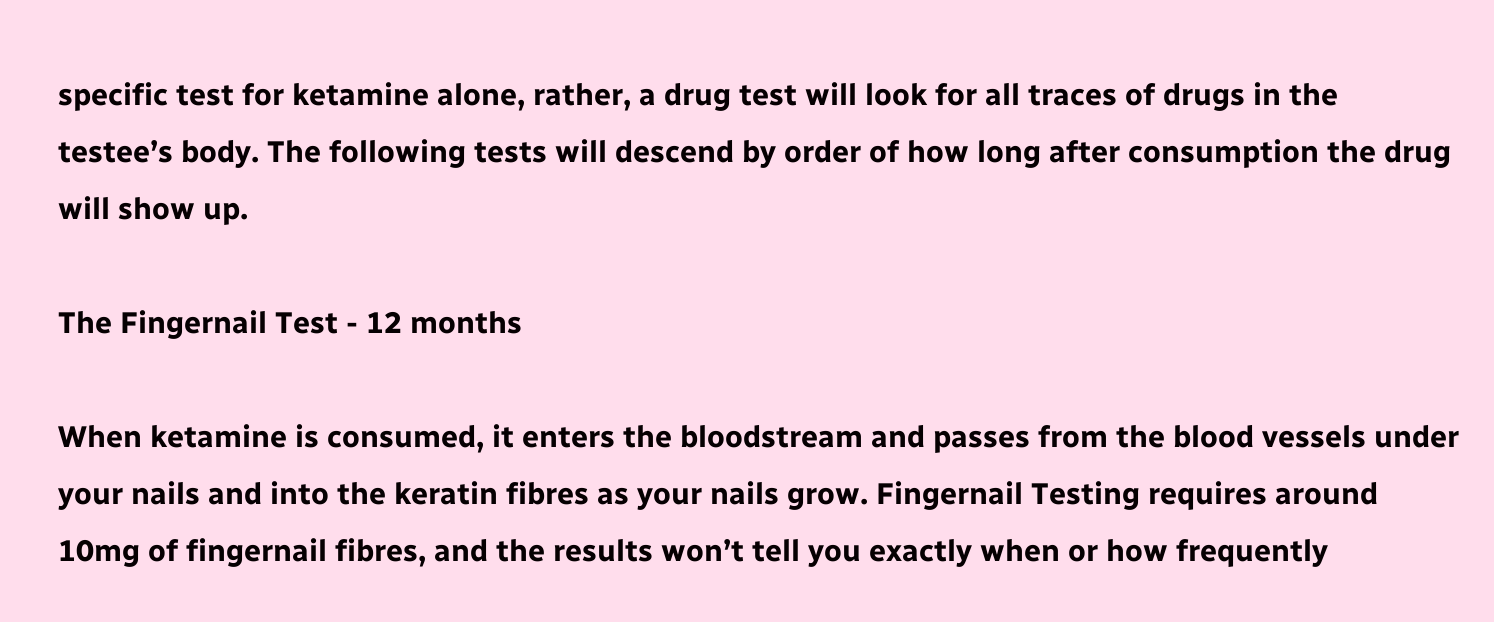specific test for ketamine alone, rather, a drug test will look for all traces of drugs in the testee’s body. The following tests will descend by order of how long after consumption the drug will show up.

The Fingernail Test - 12 months

When ketamine is consumed, it enters the bloodstream and passes from the blood vessels under your nails and into the keratin fibres as your nails grow. Fingernail Testing requires around 10mg of fingernail fibres, and the results won’t tell you exactly when or how frequently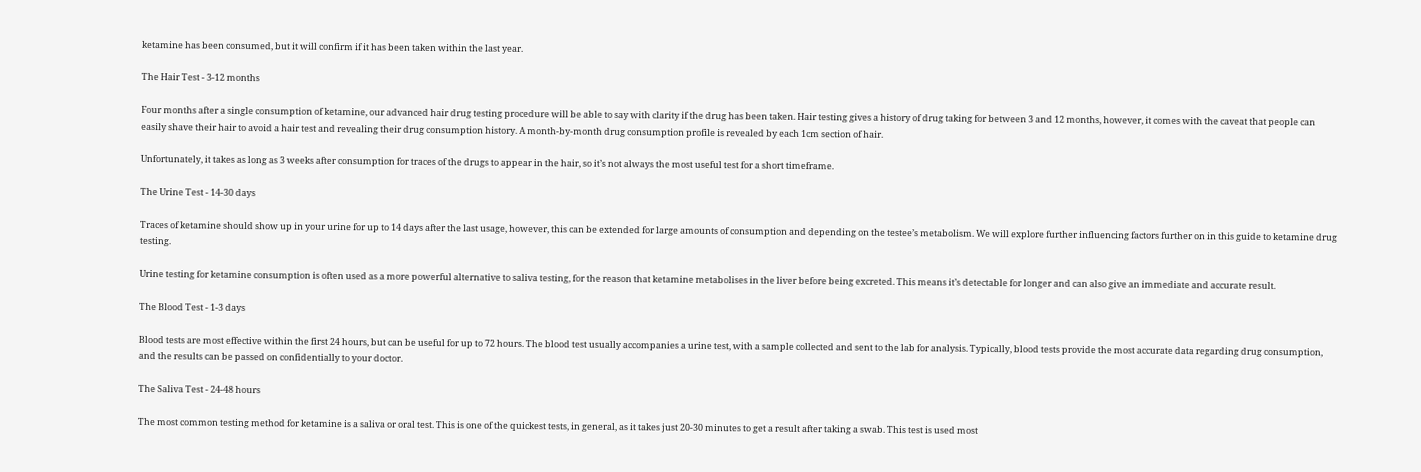ketamine has been consumed, but it will confirm if it has been taken within the last year.

The Hair Test - 3-12 months

Four months after a single consumption of ketamine, our advanced hair drug testing procedure will be able to say with clarity if the drug has been taken. Hair testing gives a history of drug taking for between 3 and 12 months, however, it comes with the caveat that people can easily shave their hair to avoid a hair test and revealing their drug consumption history. A month-by-month drug consumption profile is revealed by each 1cm section of hair.

Unfortunately, it takes as long as 3 weeks after consumption for traces of the drugs to appear in the hair, so it’s not always the most useful test for a short timeframe.

The Urine Test - 14-30 days

Traces of ketamine should show up in your urine for up to 14 days after the last usage, however, this can be extended for large amounts of consumption and depending on the testee’s metabolism. We will explore further influencing factors further on in this guide to ketamine drug testing.

Urine testing for ketamine consumption is often used as a more powerful alternative to saliva testing, for the reason that ketamine metabolises in the liver before being excreted. This means it’s detectable for longer and can also give an immediate and accurate result.

The Blood Test - 1-3 days

Blood tests are most effective within the first 24 hours, but can be useful for up to 72 hours. The blood test usually accompanies a urine test, with a sample collected and sent to the lab for analysis. Typically, blood tests provide the most accurate data regarding drug consumption, and the results can be passed on confidentially to your doctor.

The Saliva Test - 24-48 hours

The most common testing method for ketamine is a saliva or oral test. This is one of the quickest tests, in general, as it takes just 20-30 minutes to get a result after taking a swab. This test is used most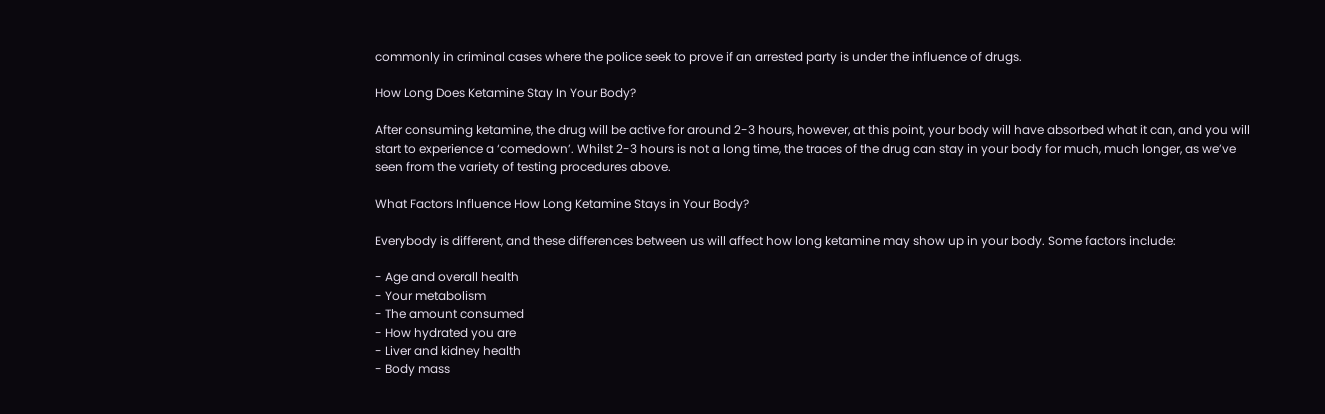commonly in criminal cases where the police seek to prove if an arrested party is under the influence of drugs.

How Long Does Ketamine Stay In Your Body?

After consuming ketamine, the drug will be active for around 2-3 hours, however, at this point, your body will have absorbed what it can, and you will start to experience a ‘comedown’. Whilst 2-3 hours is not a long time, the traces of the drug can stay in your body for much, much longer, as we’ve seen from the variety of testing procedures above.

What Factors Influence How Long Ketamine Stays in Your Body?

Everybody is different, and these differences between us will affect how long ketamine may show up in your body. Some factors include:

- Age and overall health
- Your metabolism
- The amount consumed
- How hydrated you are
- Liver and kidney health
- Body mass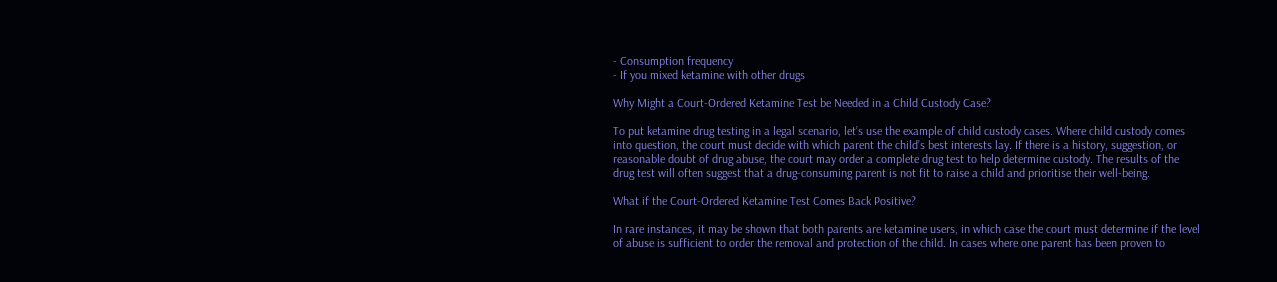- Consumption frequency
- If you mixed ketamine with other drugs

Why Might a Court-Ordered Ketamine Test be Needed in a Child Custody Case?

To put ketamine drug testing in a legal scenario, let’s use the example of child custody cases. Where child custody comes into question, the court must decide with which parent the child’s best interests lay. If there is a history, suggestion, or reasonable doubt of drug abuse, the court may order a complete drug test to help determine custody. The results of the drug test will often suggest that a drug-consuming parent is not fit to raise a child and prioritise their well-being.

What if the Court-Ordered Ketamine Test Comes Back Positive?

In rare instances, it may be shown that both parents are ketamine users, in which case the court must determine if the level of abuse is sufficient to order the removal and protection of the child. In cases where one parent has been proven to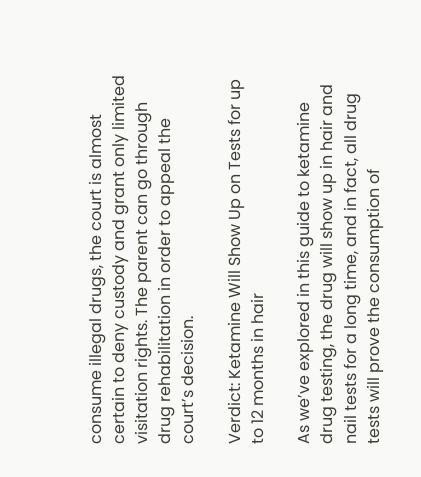consume illegal drugs, the court is almost certain to deny custody and grant only limited visitation rights. The parent can go through drug rehabilitation in order to appeal the court’s decision.

Verdict: Ketamine Will Show Up on Tests for up to 12 months in hair

As we’ve explored in this guide to ketamine drug testing, the drug will show up in hair and nail tests for a long time, and in fact, all drug tests will prove the consumption of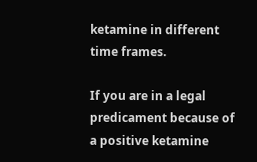ketamine in different time frames.

If you are in a legal predicament because of a positive ketamine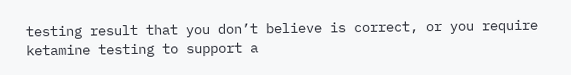testing result that you don’t believe is correct, or you require ketamine testing to support a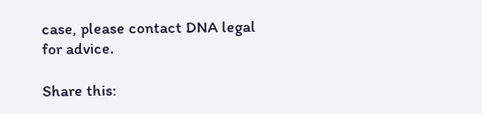case, please contact DNA legal for advice.

Share this: